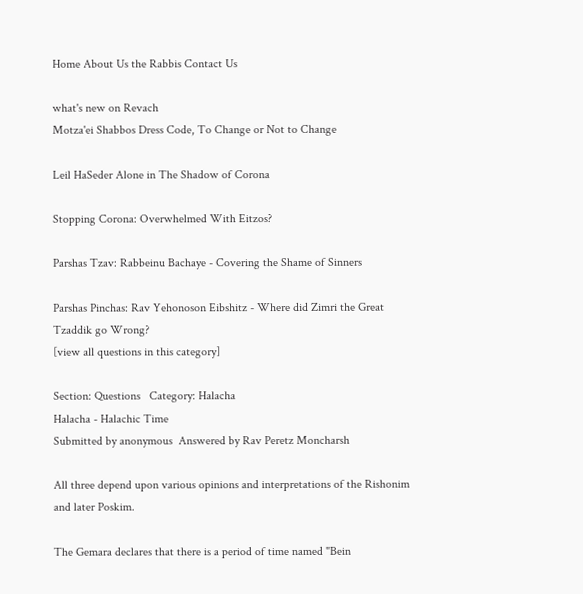Home About Us the Rabbis Contact Us

what's new on Revach
Motza'ei Shabbos Dress Code, To Change or Not to Change

Leil HaSeder Alone in The Shadow of Corona

Stopping Corona: Overwhelmed With Eitzos?

Parshas Tzav: Rabbeinu Bachaye - Covering the Shame of Sinners

Parshas Pinchas: Rav Yehonoson Eibshitz - Where did Zimri the Great Tzaddik go Wrong?
[view all questions in this category]

Section: Questions   Category: Halacha
Halacha - Halachic Time
Submitted by anonymous  Answered by Rav Peretz Moncharsh

All three depend upon various opinions and interpretations of the Rishonim and later Poskim.

The Gemara declares that there is a period of time named "Bein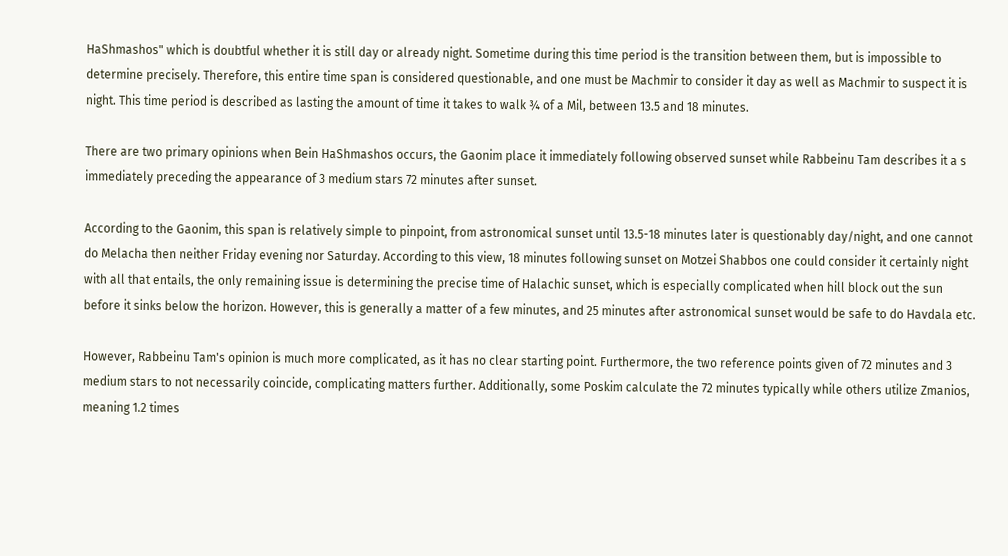HaShmashos" which is doubtful whether it is still day or already night. Sometime during this time period is the transition between them, but is impossible to determine precisely. Therefore, this entire time span is considered questionable, and one must be Machmir to consider it day as well as Machmir to suspect it is night. This time period is described as lasting the amount of time it takes to walk ¾ of a Mil, between 13.5 and 18 minutes.

There are two primary opinions when Bein HaShmashos occurs, the Gaonim place it immediately following observed sunset while Rabbeinu Tam describes it a s immediately preceding the appearance of 3 medium stars 72 minutes after sunset.

According to the Gaonim, this span is relatively simple to pinpoint, from astronomical sunset until 13.5-18 minutes later is questionably day/night, and one cannot do Melacha then neither Friday evening nor Saturday. According to this view, 18 minutes following sunset on Motzei Shabbos one could consider it certainly night with all that entails, the only remaining issue is determining the precise time of Halachic sunset, which is especially complicated when hill block out the sun before it sinks below the horizon. However, this is generally a matter of a few minutes, and 25 minutes after astronomical sunset would be safe to do Havdala etc.

However, Rabbeinu Tam's opinion is much more complicated, as it has no clear starting point. Furthermore, the two reference points given of 72 minutes and 3 medium stars to not necessarily coincide, complicating matters further. Additionally, some Poskim calculate the 72 minutes typically while others utilize Zmanios, meaning 1.2 times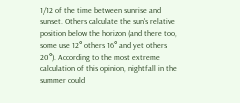1/12 of the time between sunrise and sunset. Others calculate the sun's relative position below the horizon (and there too, some use 12° others 16° and yet others 20°). According to the most extreme calculation of this opinion, nightfall in the summer could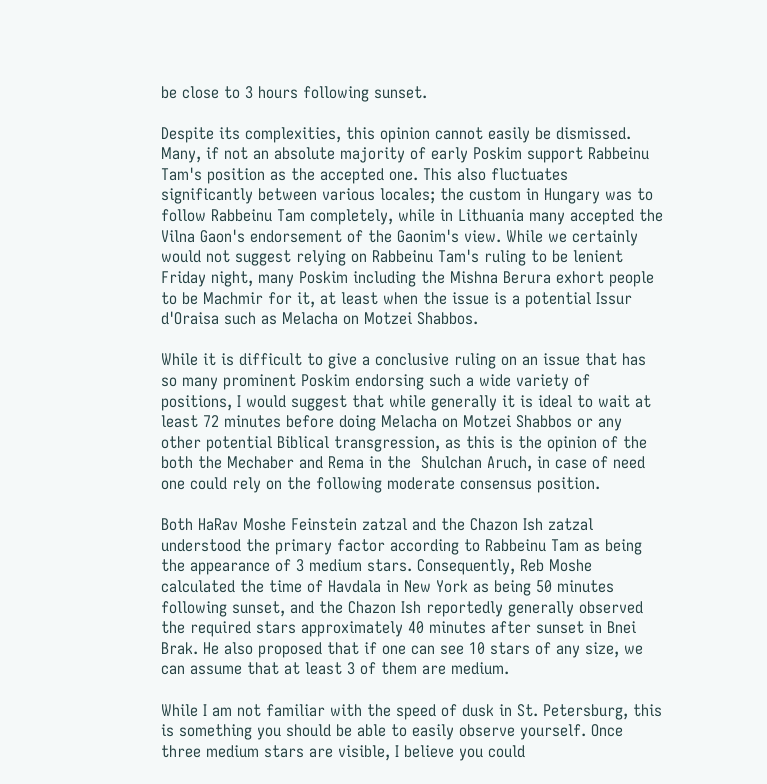be close to 3 hours following sunset.

Despite its complexities, this opinion cannot easily be dismissed. Many, if not an absolute majority of early Poskim support Rabbeinu Tam's position as the accepted one. This also fluctuates significantly between various locales; the custom in Hungary was to follow Rabbeinu Tam completely, while in Lithuania many accepted the Vilna Gaon's endorsement of the Gaonim's view. While we certainly would not suggest relying on Rabbeinu Tam's ruling to be lenient Friday night, many Poskim including the Mishna Berura exhort people to be Machmir for it, at least when the issue is a potential Issur d'Oraisa such as Melacha on Motzei Shabbos.

While it is difficult to give a conclusive ruling on an issue that has so many prominent Poskim endorsing such a wide variety of positions, I would suggest that while generally it is ideal to wait at least 72 minutes before doing Melacha on Motzei Shabbos or any other potential Biblical transgression, as this is the opinion of the both the Mechaber and Rema in the  Shulchan Aruch, in case of need one could rely on the following moderate consensus position.

Both HaRav Moshe Feinstein zatzal and the Chazon Ish zatzal understood the primary factor according to Rabbeinu Tam as being the appearance of 3 medium stars. Consequently, Reb Moshe calculated the time of Havdala in New York as being 50 minutes following sunset, and the Chazon Ish reportedly generally observed the required stars approximately 40 minutes after sunset in Bnei Brak. He also proposed that if one can see 10 stars of any size, we can assume that at least 3 of them are medium.

While I am not familiar with the speed of dusk in St. Petersburg, this is something you should be able to easily observe yourself. Once three medium stars are visible, I believe you could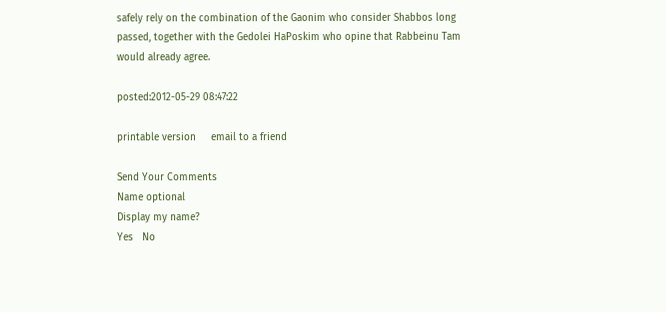safely rely on the combination of the Gaonim who consider Shabbos long passed, together with the Gedolei HaPoskim who opine that Rabbeinu Tam would already agree.

posted:2012-05-29 08:47:22

printable version     email to a friend

Send Your Comments
Name optional
Display my name?
Yes   No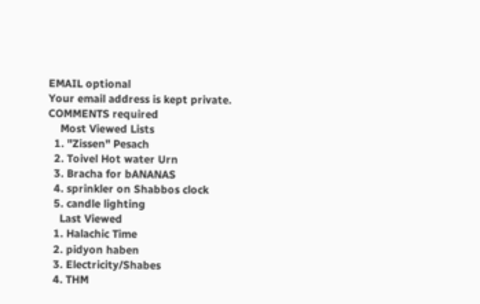EMAIL optional
Your email address is kept private.
COMMENTS required
    Most Viewed Lists
  1. "Zissen" Pesach
  2. Toivel Hot water Urn
  3. Bracha for bANANAS
  4. sprinkler on Shabbos clock
  5. candle lighting
    Last Viewed
  1. Halachic Time
  2. pidyon haben
  3. Electricity/Shabes
  4. THM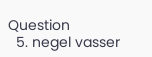Question
  5. negel vasser